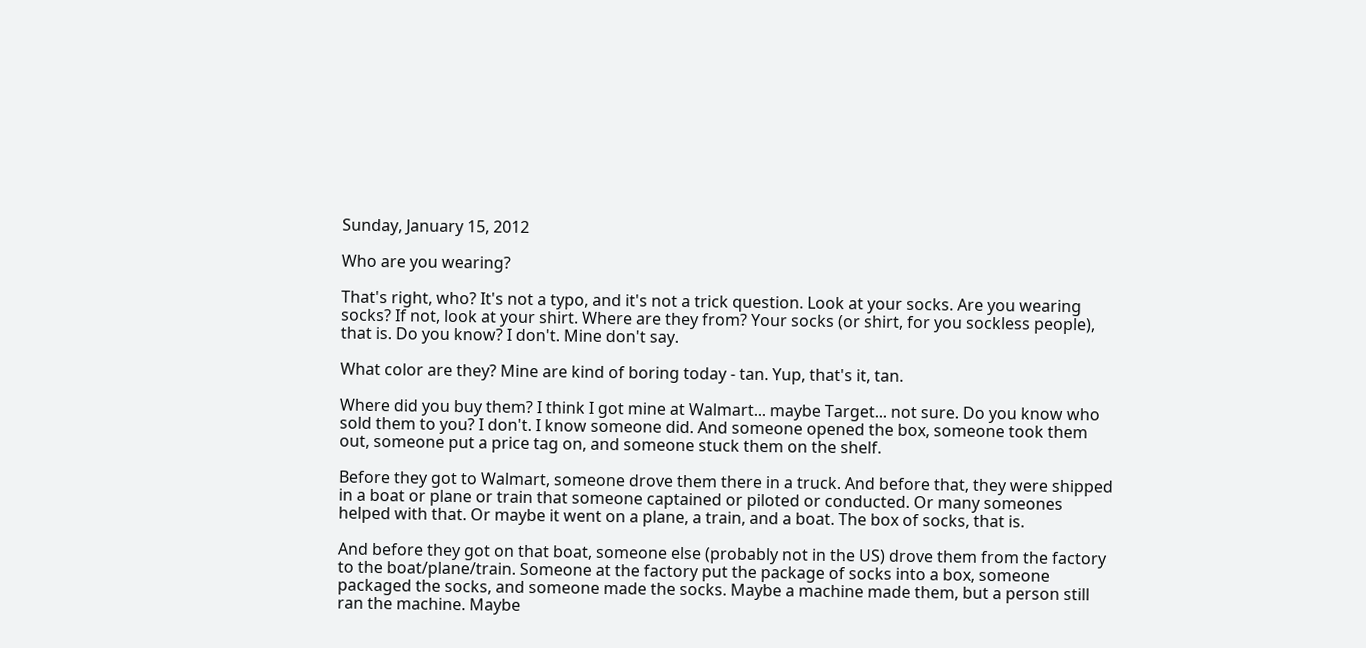Sunday, January 15, 2012

Who are you wearing?

That's right, who? It's not a typo, and it's not a trick question. Look at your socks. Are you wearing socks? If not, look at your shirt. Where are they from? Your socks (or shirt, for you sockless people), that is. Do you know? I don't. Mine don't say.

What color are they? Mine are kind of boring today - tan. Yup, that's it, tan.

Where did you buy them? I think I got mine at Walmart... maybe Target... not sure. Do you know who sold them to you? I don't. I know someone did. And someone opened the box, someone took them out, someone put a price tag on, and someone stuck them on the shelf.

Before they got to Walmart, someone drove them there in a truck. And before that, they were shipped in a boat or plane or train that someone captained or piloted or conducted. Or many someones helped with that. Or maybe it went on a plane, a train, and a boat. The box of socks, that is.

And before they got on that boat, someone else (probably not in the US) drove them from the factory to the boat/plane/train. Someone at the factory put the package of socks into a box, someone packaged the socks, and someone made the socks. Maybe a machine made them, but a person still ran the machine. Maybe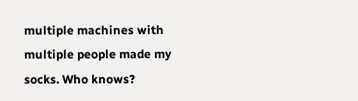multiple machines with multiple people made my socks. Who knows?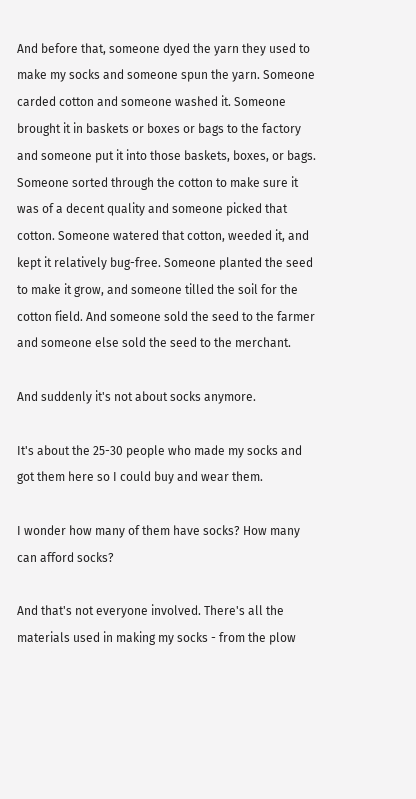And before that, someone dyed the yarn they used to make my socks and someone spun the yarn. Someone carded cotton and someone washed it. Someone brought it in baskets or boxes or bags to the factory and someone put it into those baskets, boxes, or bags. Someone sorted through the cotton to make sure it was of a decent quality and someone picked that cotton. Someone watered that cotton, weeded it, and kept it relatively bug-free. Someone planted the seed to make it grow, and someone tilled the soil for the cotton field. And someone sold the seed to the farmer and someone else sold the seed to the merchant.

And suddenly it's not about socks anymore.

It's about the 25-30 people who made my socks and got them here so I could buy and wear them.

I wonder how many of them have socks? How many can afford socks?

And that's not everyone involved. There's all the materials used in making my socks - from the plow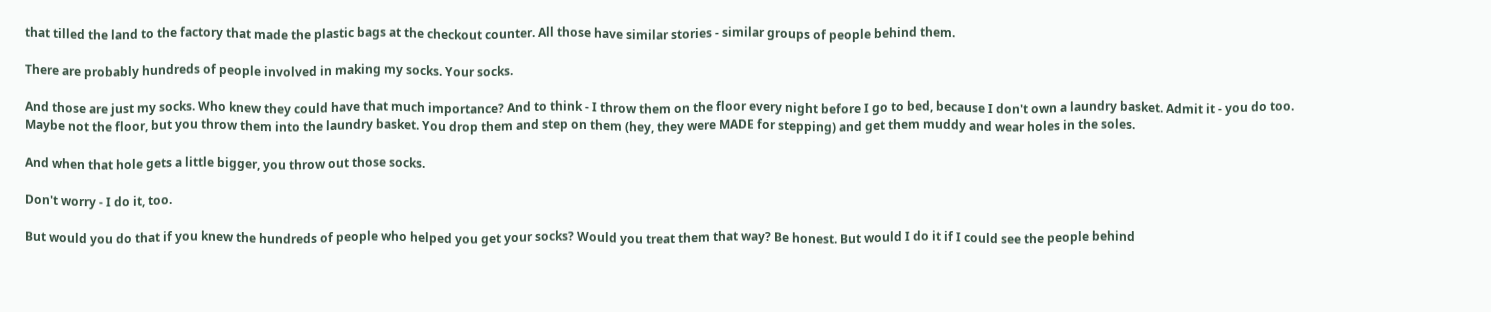that tilled the land to the factory that made the plastic bags at the checkout counter. All those have similar stories - similar groups of people behind them.

There are probably hundreds of people involved in making my socks. Your socks.

And those are just my socks. Who knew they could have that much importance? And to think - I throw them on the floor every night before I go to bed, because I don't own a laundry basket. Admit it - you do too. Maybe not the floor, but you throw them into the laundry basket. You drop them and step on them (hey, they were MADE for stepping) and get them muddy and wear holes in the soles.

And when that hole gets a little bigger, you throw out those socks.

Don't worry - I do it, too.

But would you do that if you knew the hundreds of people who helped you get your socks? Would you treat them that way? Be honest. But would I do it if I could see the people behind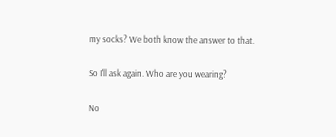my socks? We both know the answer to that.

So I'll ask again. Who are you wearing?

No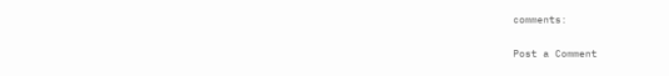comments:

Post a Comment